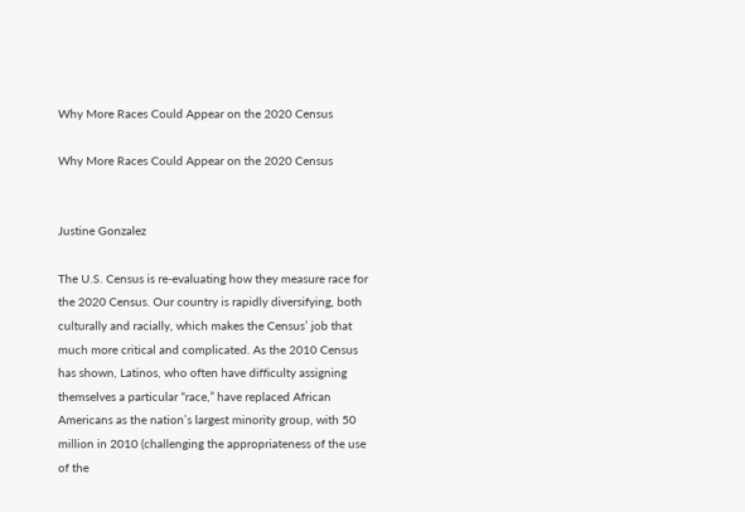Why More Races Could Appear on the 2020 Census

Why More Races Could Appear on the 2020 Census


Justine Gonzalez

The U.S. Census is re-evaluating how they measure race for the 2020 Census. Our country is rapidly diversifying, both culturally and racially, which makes the Census’ job that much more critical and complicated. As the 2010 Census has shown, Latinos, who often have difficulty assigning themselves a particular “race,” have replaced African Americans as the nation’s largest minority group, with 50 million in 2010 (challenging the appropriateness of the use of the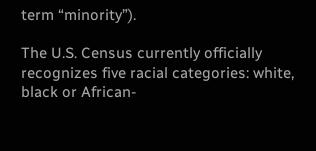term “minority”).

The U.S. Census currently officially recognizes five racial categories: white, black or African-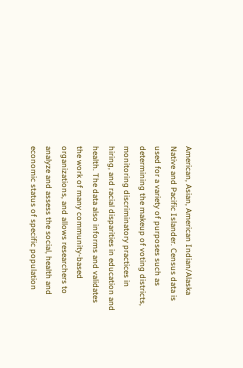American, Asian, American Indian/Alaska Native and Pacific Islander. Census data is used for a variety of purposes such as determining the makeup of voting districts, monitoring discriminatory practices in hiring, and racial disparities in education and health. The data also informs and validates the work of many community-based organizations, and allows researchers to analyze and assess the social, health and economic status of specific population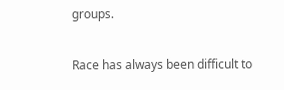groups.

Race has always been difficult to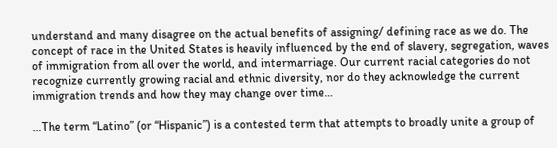understand and many disagree on the actual benefits of assigning/ defining race as we do. The concept of race in the United States is heavily influenced by the end of slavery, segregation, waves of immigration from all over the world, and intermarriage. Our current racial categories do not recognize currently growing racial and ethnic diversity, nor do they acknowledge the current immigration trends and how they may change over time…

…The term “Latino” (or “Hispanic”) is a contested term that attempts to broadly unite a group of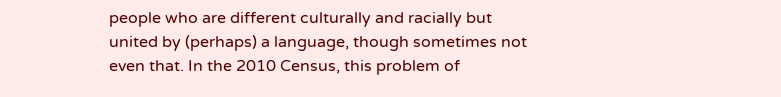people who are different culturally and racially but united by (perhaps) a language, though sometimes not even that. In the 2010 Census, this problem of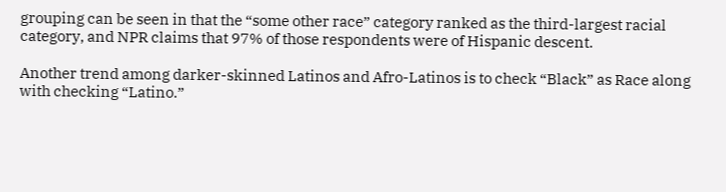grouping can be seen in that the “some other race” category ranked as the third-largest racial category, and NPR claims that 97% of those respondents were of Hispanic descent.

Another trend among darker-skinned Latinos and Afro-Latinos is to check “Black” as Race along with checking “Latino.”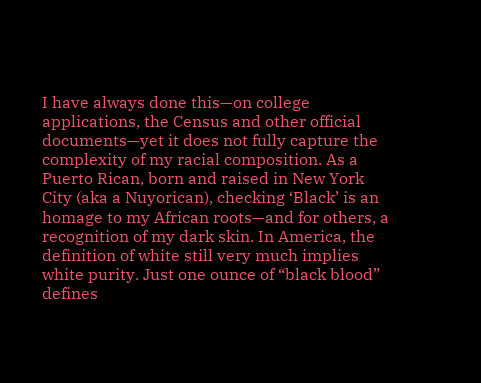I have always done this—on college applications, the Census and other official documents—yet it does not fully capture the complexity of my racial composition. As a Puerto Rican, born and raised in New York City (aka a Nuyorican), checking ‘Black’ is an homage to my African roots—and for others, a recognition of my dark skin. In America, the definition of white still very much implies white purity. Just one ounce of “black blood” defines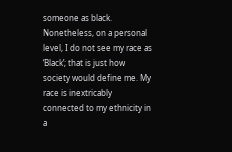someone as black. Nonetheless, on a personal level, I do not see my race as ‘Black’; that is just how society would define me. My race is inextricably connected to my ethnicity in a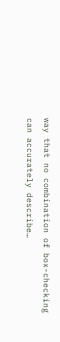way that no combination of box-checking can accurately describe…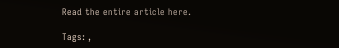Read the entire article here.

Tags: ,